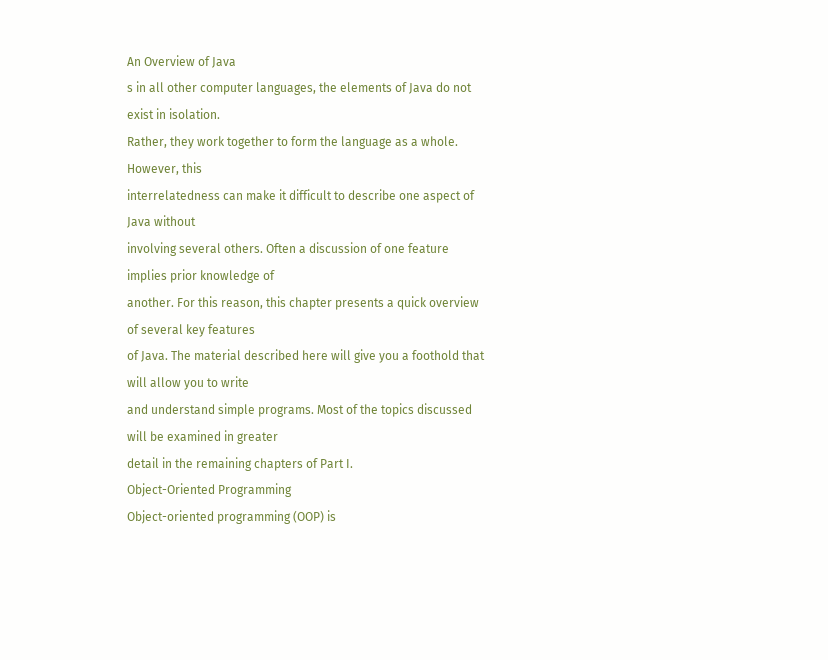An Overview of Java
s in all other computer languages, the elements of Java do not exist in isolation.
Rather, they work together to form the language as a whole. However, this
interrelatedness can make it difficult to describe one aspect of Java without
involving several others. Often a discussion of one feature implies prior knowledge of
another. For this reason, this chapter presents a quick overview of several key features
of Java. The material described here will give you a foothold that will allow you to write
and understand simple programs. Most of the topics discussed will be examined in greater
detail in the remaining chapters of Part I.
Object-Oriented Programming
Object-oriented programming (OOP) is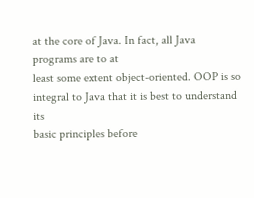at the core of Java. In fact, all Java programs are to at
least some extent object-oriented. OOP is so integral to Java that it is best to understand its
basic principles before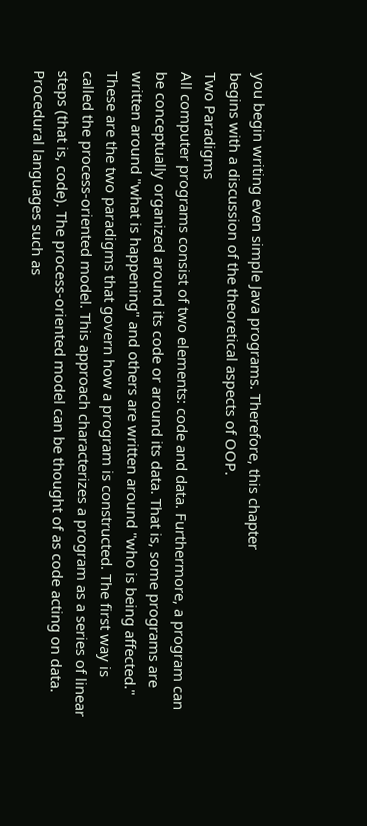you begin writing even simple Java programs. Therefore, this chapter
begins with a discussion of the theoretical aspects of OOP.
Two Paradigms
All computer programs consist of two elements: code and data. Furthermore, a program can
be conceptually organized around its code or around its data. That is, some programs are
written around "what is happening" and others are written around "who is being affected."
These are the two paradigms that govern how a program is constructed. The first way is
called the process-oriented model. This approach characterizes a program as a series of linear
steps (that is, code). The process-oriented model can be thought of as code acting on data.
Procedural languages such as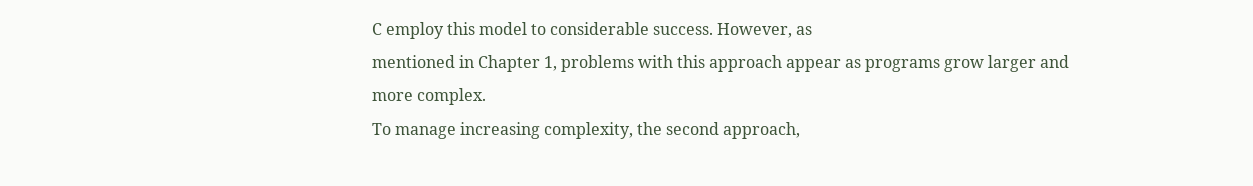C employ this model to considerable success. However, as
mentioned in Chapter 1, problems with this approach appear as programs grow larger and
more complex.
To manage increasing complexity, the second approach,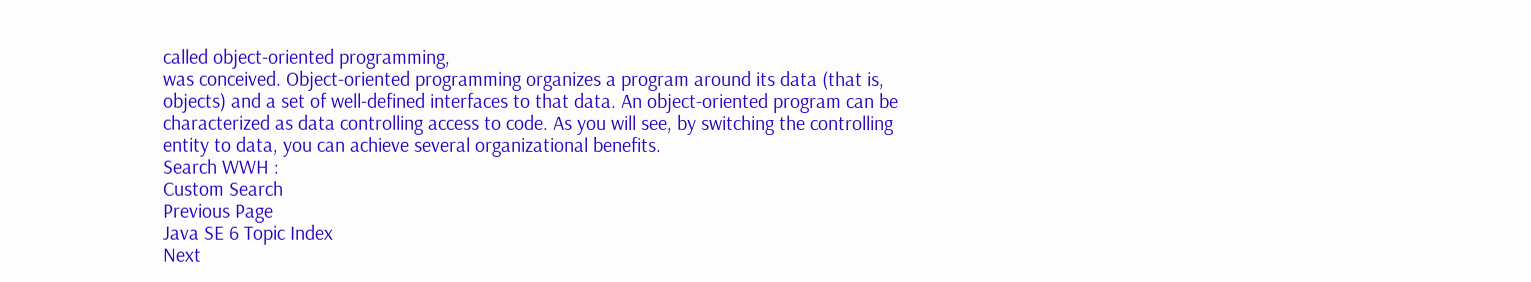called object-oriented programming,
was conceived. Object-oriented programming organizes a program around its data (that is,
objects) and a set of well-defined interfaces to that data. An object-oriented program can be
characterized as data controlling access to code. As you will see, by switching the controlling
entity to data, you can achieve several organizational benefits.
Search WWH :
Custom Search
Previous Page
Java SE 6 Topic Index
Next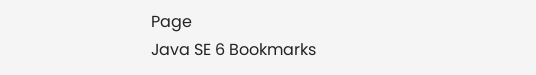Page
Java SE 6 Bookmarks